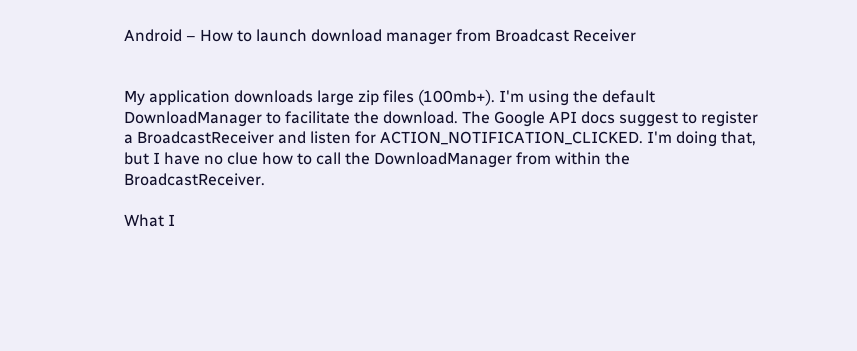Android – How to launch download manager from Broadcast Receiver


My application downloads large zip files (100mb+). I'm using the default DownloadManager to facilitate the download. The Google API docs suggest to register a BroadcastReceiver and listen for ACTION_NOTIFICATION_CLICKED. I'm doing that, but I have no clue how to call the DownloadManager from within the BroadcastReceiver.

What I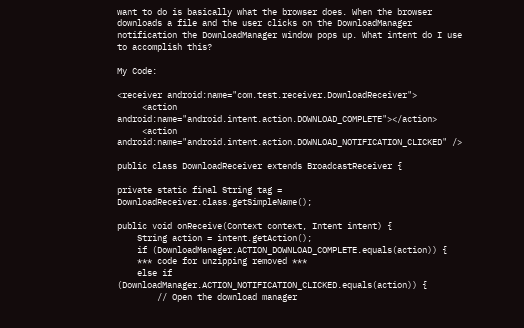want to do is basically what the browser does. When the browser downloads a file and the user clicks on the DownloadManager notification the DownloadManager window pops up. What intent do I use to accomplish this?

My Code:

<receiver android:name="com.test.receiver.DownloadReceiver">
     <action android:name="android.intent.action.DOWNLOAD_COMPLETE"></action>
     <action android:name="android.intent.action.DOWNLOAD_NOTIFICATION_CLICKED" />

public class DownloadReceiver extends BroadcastReceiver {

private static final String tag = DownloadReceiver.class.getSimpleName();

public void onReceive(Context context, Intent intent) {
    String action = intent.getAction();
    if (DownloadManager.ACTION_DOWNLOAD_COMPLETE.equals(action)) {
    *** code for unzipping removed ***
    else if (DownloadManager.ACTION_NOTIFICATION_CLICKED.equals(action)) {
        // Open the download manager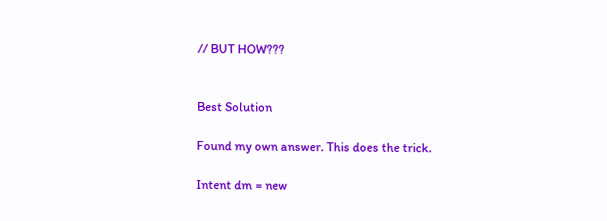// BUT HOW???


Best Solution

Found my own answer. This does the trick.

Intent dm = new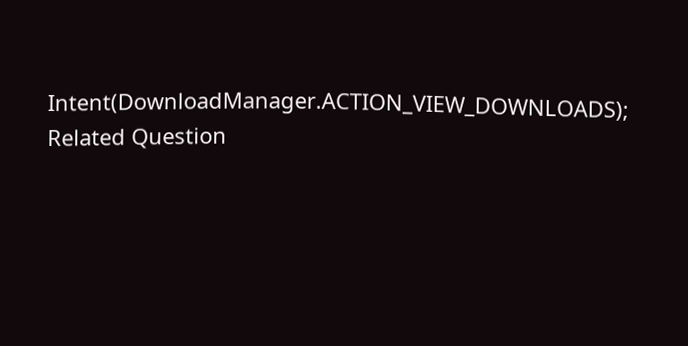Intent(DownloadManager.ACTION_VIEW_DOWNLOADS);
Related Question